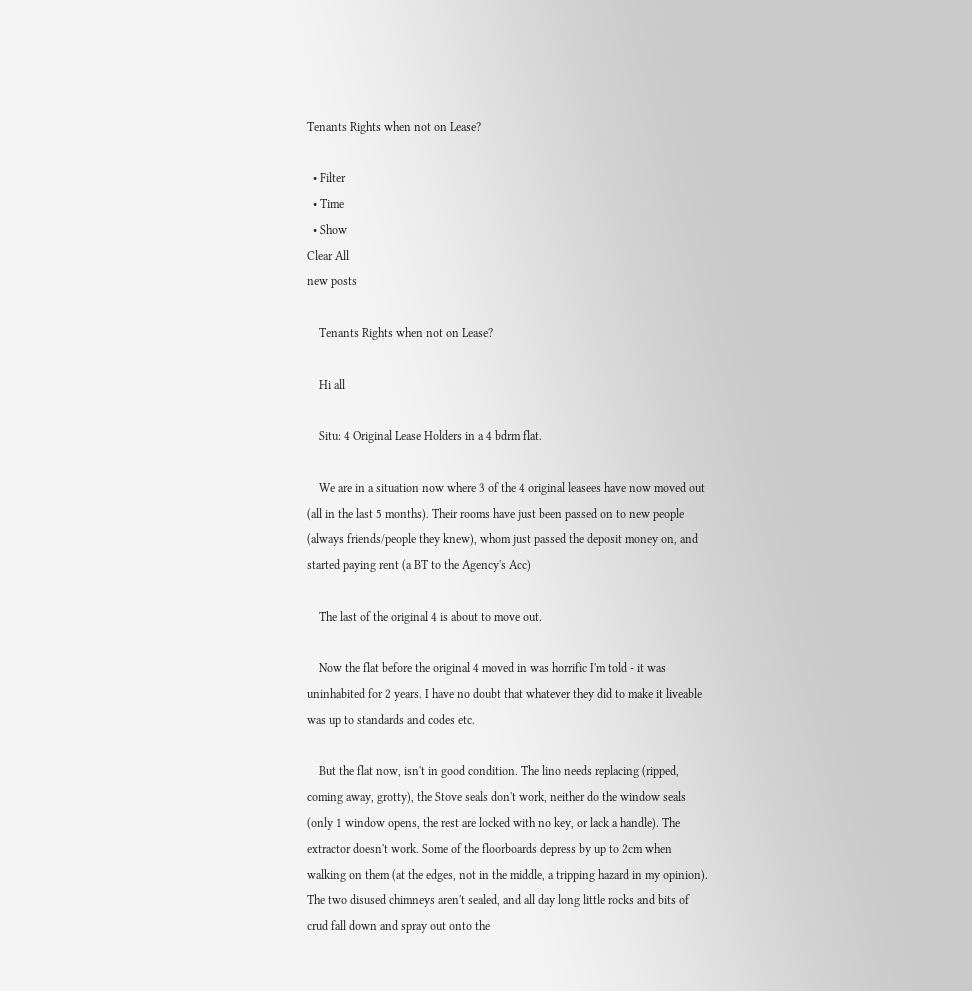Tenants Rights when not on Lease?

  • Filter
  • Time
  • Show
Clear All
new posts

    Tenants Rights when not on Lease?

    Hi all

    Situ: 4 Original Lease Holders in a 4 bdrm flat.

    We are in a situation now where 3 of the 4 original leasees have now moved out (all in the last 5 months). Their rooms have just been passed on to new people (always friends/people they knew), whom just passed the deposit money on, and started paying rent (a BT to the Agency's Acc)

    The last of the original 4 is about to move out.

    Now the flat before the original 4 moved in was horrific I'm told - it was uninhabited for 2 years. I have no doubt that whatever they did to make it liveable was up to standards and codes etc.

    But the flat now, isn't in good condition. The lino needs replacing (ripped, coming away, grotty), the Stove seals don't work, neither do the window seals (only 1 window opens, the rest are locked with no key, or lack a handle). The extractor doesn't work. Some of the floorboards depress by up to 2cm when walking on them (at the edges, not in the middle, a tripping hazard in my opinion). The two disused chimneys aren't sealed, and all day long little rocks and bits of crud fall down and spray out onto the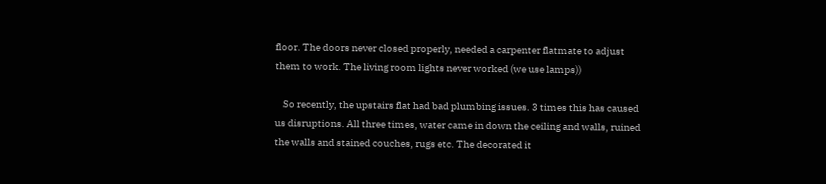floor. The doors never closed properly, needed a carpenter flatmate to adjust them to work. The living room lights never worked (we use lamps))

    So recently, the upstairs flat had bad plumbing issues. 3 times this has caused us disruptions. All three times, water came in down the ceiling and walls, ruined the walls and stained couches, rugs etc. The decorated it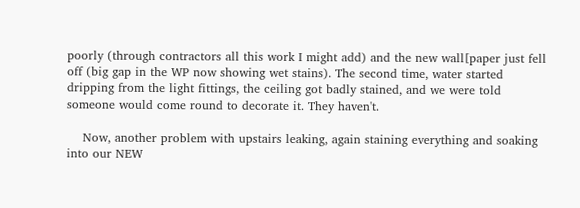poorly (through contractors all this work I might add) and the new wall[paper just fell off (big gap in the WP now showing wet stains). The second time, water started dripping from the light fittings, the ceiling got badly stained, and we were told someone would come round to decorate it. They haven't.

    Now, another problem with upstairs leaking, again staining everything and soaking into our NEW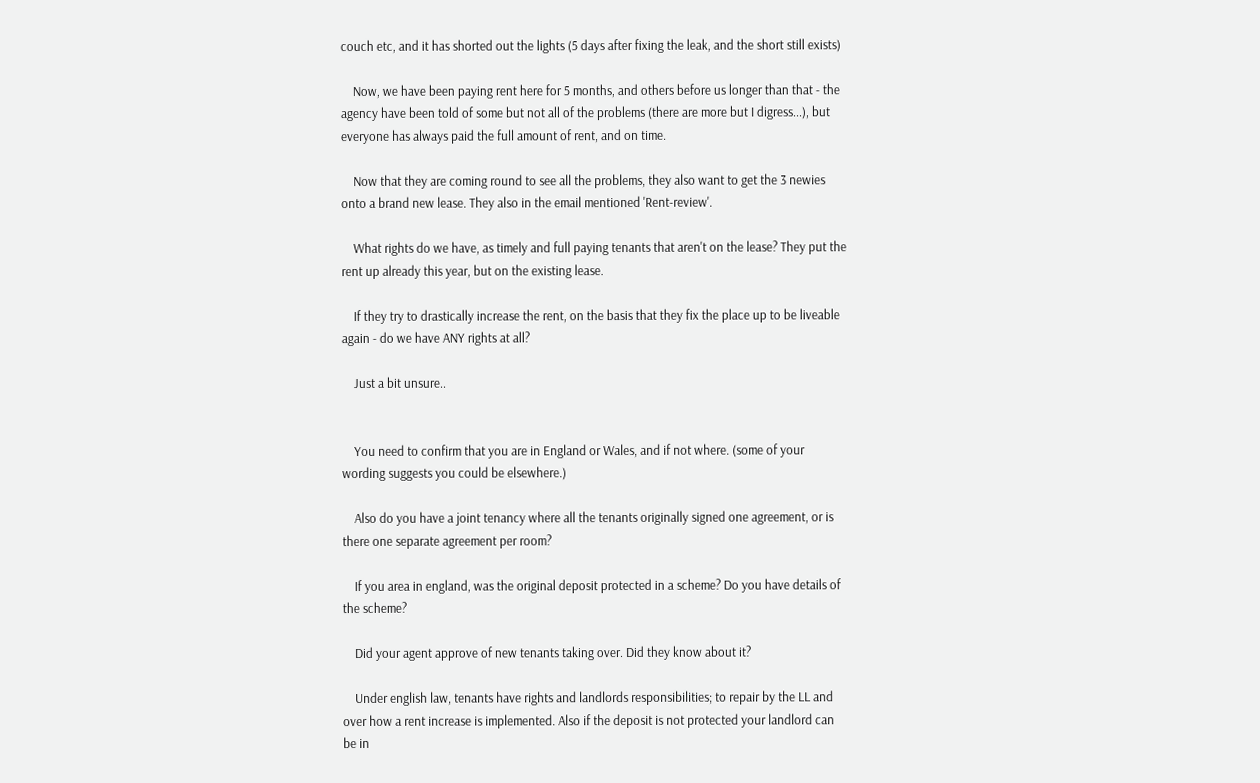couch etc, and it has shorted out the lights (5 days after fixing the leak, and the short still exists)

    Now, we have been paying rent here for 5 months, and others before us longer than that - the agency have been told of some but not all of the problems (there are more but I digress...), but everyone has always paid the full amount of rent, and on time.

    Now that they are coming round to see all the problems, they also want to get the 3 newies onto a brand new lease. They also in the email mentioned 'Rent-review'.

    What rights do we have, as timely and full paying tenants that aren't on the lease? They put the rent up already this year, but on the existing lease.

    If they try to drastically increase the rent, on the basis that they fix the place up to be liveable again - do we have ANY rights at all?

    Just a bit unsure..


    You need to confirm that you are in England or Wales, and if not where. (some of your wording suggests you could be elsewhere.)

    Also do you have a joint tenancy where all the tenants originally signed one agreement, or is there one separate agreement per room?

    If you area in england, was the original deposit protected in a scheme? Do you have details of the scheme?

    Did your agent approve of new tenants taking over. Did they know about it?

    Under english law, tenants have rights and landlords responsibilities; to repair by the LL and over how a rent increase is implemented. Also if the deposit is not protected your landlord can be in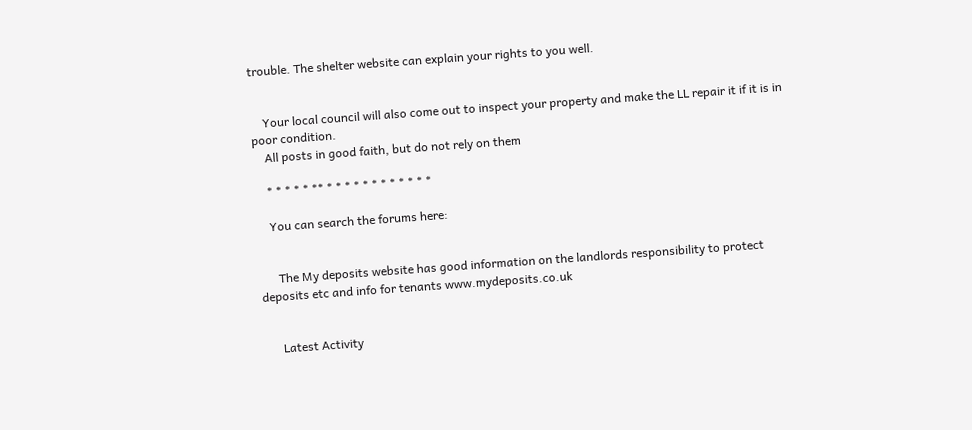trouble. The shelter website can explain your rights to you well.


    Your local council will also come out to inspect your property and make the LL repair it if it is in poor condition.
    All posts in good faith, but do not rely on them

    * * * * * ** * * * * * * * * * * * *

    You can search the forums here:


      The My deposits website has good information on the landlords responsibility to protect deposits etc and info for tenants www.mydeposits.co.uk


      Latest Activity